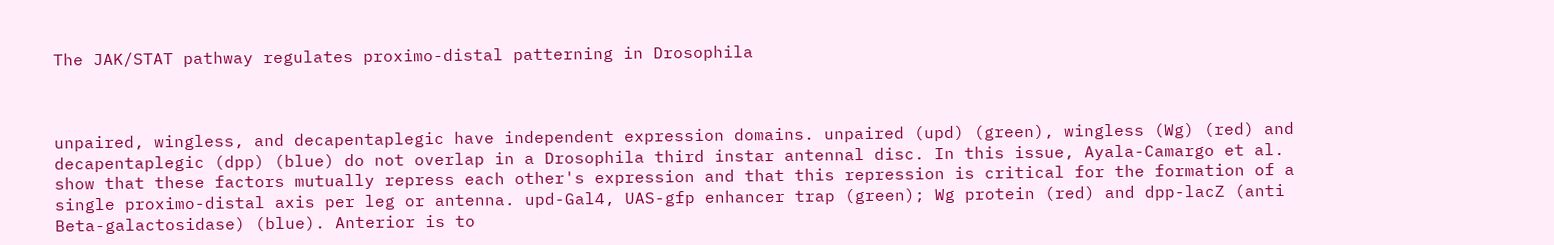The JAK/STAT pathway regulates proximo-distal patterning in Drosophila



unpaired, wingless, and decapentaplegic have independent expression domains. unpaired (upd) (green), wingless (Wg) (red) and decapentaplegic (dpp) (blue) do not overlap in a Drosophila third instar antennal disc. In this issue, Ayala-Camargo et al. show that these factors mutually repress each other's expression and that this repression is critical for the formation of a single proximo-distal axis per leg or antenna. upd-Gal4, UAS-gfp enhancer trap (green); Wg protein (red) and dpp-lacZ (anti Beta-galactosidase) (blue). Anterior is to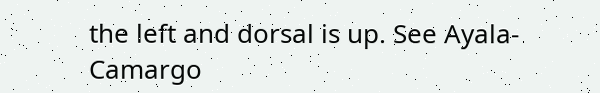the left and dorsal is up. See Ayala-Camargo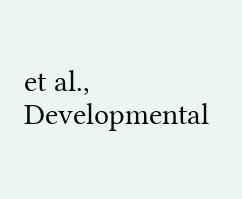et al., Developmental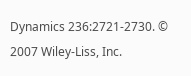Dynamics 236:2721-2730. © 2007 Wiley-Liss, Inc.